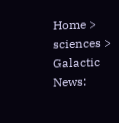Home > sciences > Galactic News: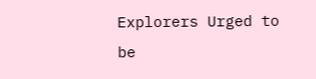Explorers Urged to be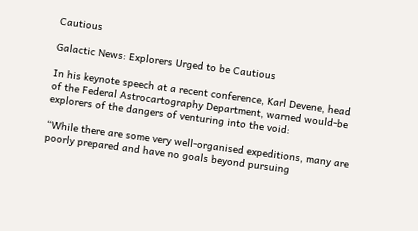Cautious

Galactic News: Explorers Urged to be Cautious

In his keynote speech at a recent conference, Karl Devene, head of the Federal Astrocartography Department, warned would-be explorers of the dangers of venturing into the void:

“While there are some very well-organised expeditions, many are poorly prepared and have no goals beyond pursuing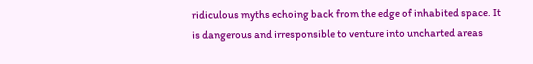ridiculous myths echoing back from the edge of inhabited space. It is dangerous and irresponsible to venture into uncharted areas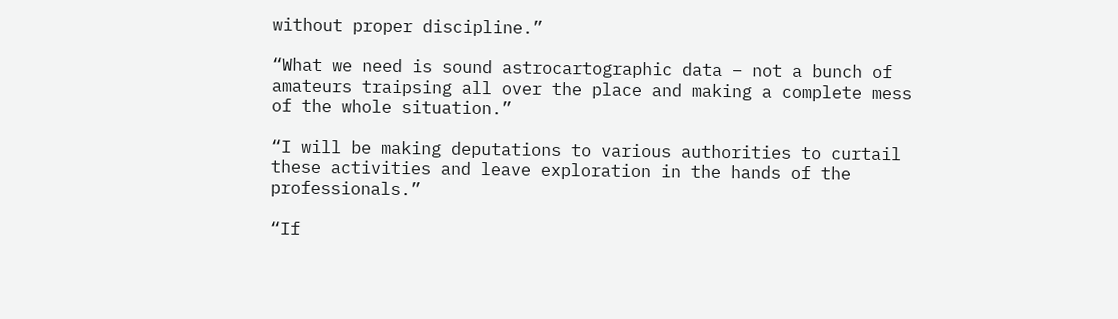without proper discipline.”

“What we need is sound astrocartographic data – not a bunch of amateurs traipsing all over the place and making a complete mess of the whole situation.”

“I will be making deputations to various authorities to curtail these activities and leave exploration in the hands of the professionals.”

“If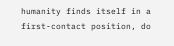humanity finds itself in a first-contact position, do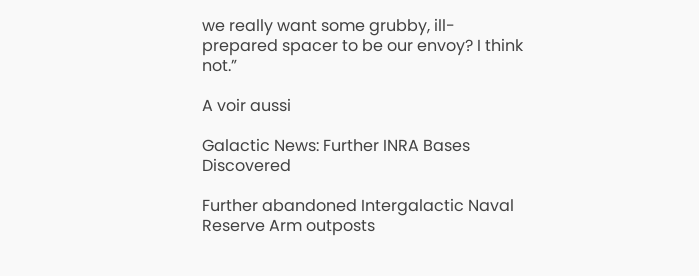we really want some grubby, ill-prepared spacer to be our envoy? I think not.”

A voir aussi

Galactic News: Further INRA Bases Discovered

Further abandoned Intergalactic Naval Reserve Arm outposts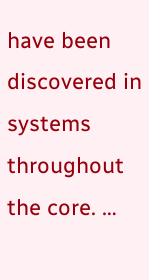have been discovered in systems throughout the core. …